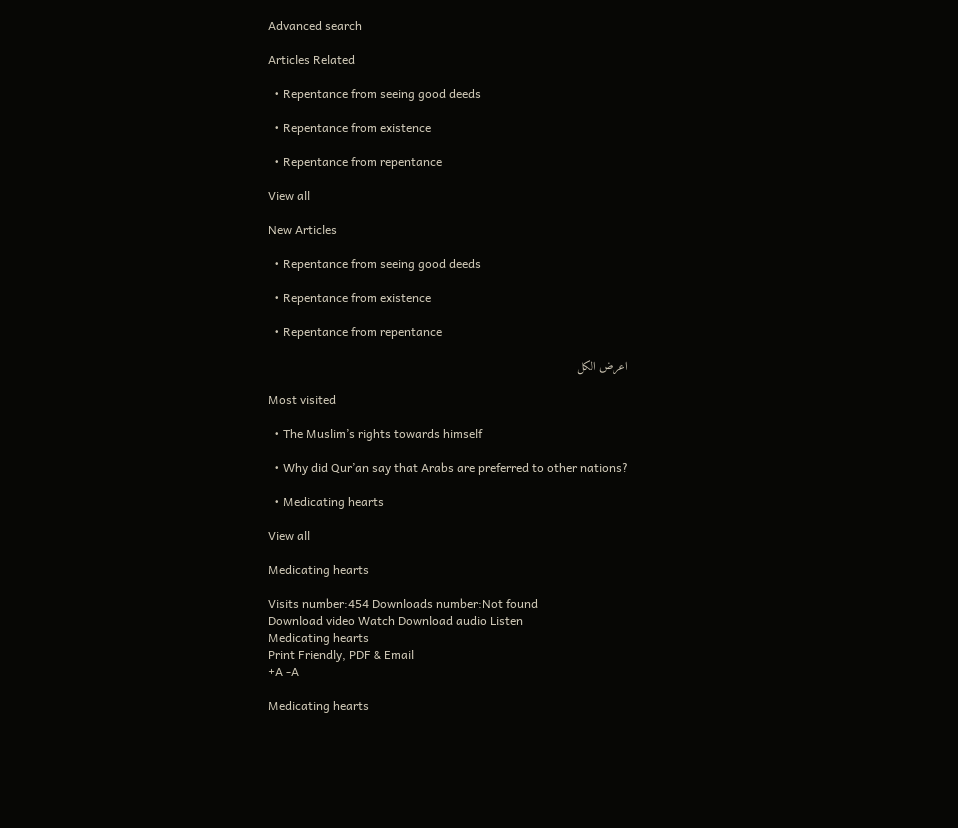Advanced search

Articles Related

  • Repentance from seeing good deeds

  • Repentance from existence

  • Repentance from repentance

View all

New Articles

  • Repentance from seeing good deeds

  • Repentance from existence

  • Repentance from repentance

اعرض الكل

Most visited

  • The Muslim’s rights towards himself

  • Why did Qur’an say that Arabs are preferred to other nations?

  • Medicating hearts

View all

Medicating hearts

Visits number:454 Downloads number:Not found
Download video Watch Download audio Listen
Medicating hearts
Print Friendly, PDF & Email
+A -A

Medicating hearts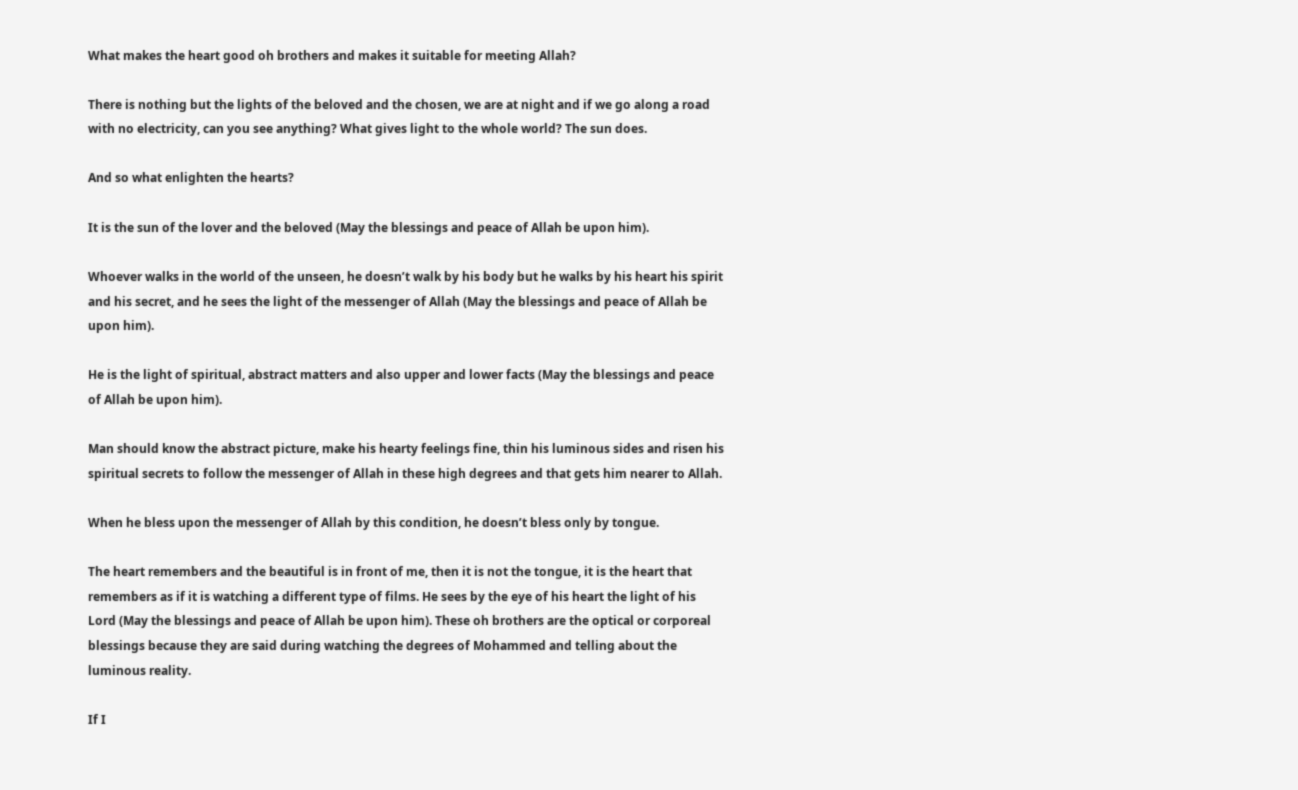What makes the heart good oh brothers and makes it suitable for meeting Allah?

There is nothing but the lights of the beloved and the chosen, we are at night and if we go along a road with no electricity, can you see anything? What gives light to the whole world? The sun does.

And so what enlighten the hearts?

It is the sun of the lover and the beloved (May the blessings and peace of Allah be upon him).

Whoever walks in the world of the unseen, he doesn’t walk by his body but he walks by his heart his spirit and his secret, and he sees the light of the messenger of Allah (May the blessings and peace of Allah be upon him).

He is the light of spiritual, abstract matters and also upper and lower facts (May the blessings and peace of Allah be upon him).

Man should know the abstract picture, make his hearty feelings fine, thin his luminous sides and risen his spiritual secrets to follow the messenger of Allah in these high degrees and that gets him nearer to Allah.

When he bless upon the messenger of Allah by this condition, he doesn’t bless only by tongue.

The heart remembers and the beautiful is in front of me, then it is not the tongue, it is the heart that remembers as if it is watching a different type of films. He sees by the eye of his heart the light of his Lord (May the blessings and peace of Allah be upon him). These oh brothers are the optical or corporeal blessings because they are said during watching the degrees of Mohammed and telling about the luminous reality.

If I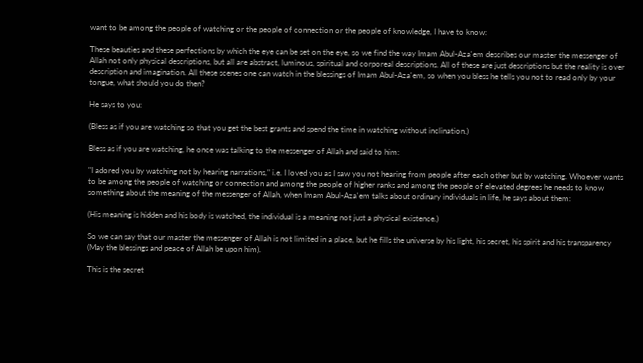want to be among the people of watching or the people of connection or the people of knowledge, I have to know:

These beauties and these perfections by which the eye can be set on the eye, so we find the way Imam Abul-Aza'em describes our master the messenger of Allah not only physical descriptions, but all are abstract, luminous, spiritual and corporeal descriptions. All of these are just descriptions but the reality is over description and imagination. All these scenes one can watch in the blessings of Imam Abul-Aza'em, so when you bless he tells you not to read only by your tongue, what should you do then?

He says to you:

(Bless as if you are watching so that you get the best grants and spend the time in watching without inclination.)

Bless as if you are watching, he once was talking to the messenger of Allah and said to him:

"I adored you by watching not by hearing narrations," i.e. I loved you as I saw you not hearing from people after each other but by watching. Whoever wants to be among the people of watching or connection and among the people of higher ranks and among the people of elevated degrees he needs to know something about the meaning of the messenger of Allah, when Imam Abul-Aza'em talks about ordinary individuals in life, he says about them:

(His meaning is hidden and his body is watched, the individual is a meaning not just a physical existence.)

So we can say that our master the messenger of Allah is not limited in a place, but he fills the universe by his light, his secret, his spirit and his transparency (May the blessings and peace of Allah be upon him).

This is the secret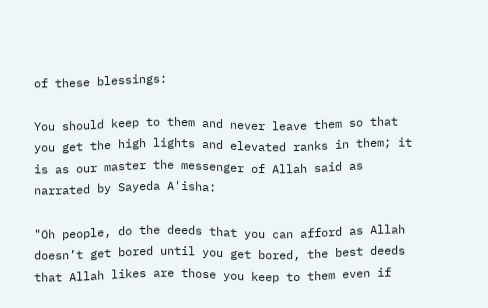of these blessings:

You should keep to them and never leave them so that you get the high lights and elevated ranks in them; it is as our master the messenger of Allah said as narrated by Sayeda A'isha:

"Oh people, do the deeds that you can afford as Allah doesn’t get bored until you get bored, the best deeds that Allah likes are those you keep to them even if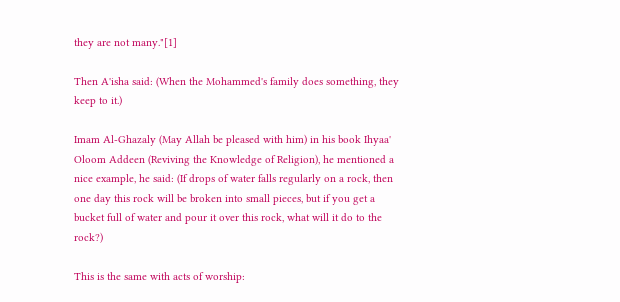they are not many."[1]

Then A'isha said: (When the Mohammed's family does something, they keep to it.)

Imam Al-Ghazaly (May Allah be pleased with him) in his book Ihyaa' Oloom Addeen (Reviving the Knowledge of Religion), he mentioned a nice example, he said: (If drops of water falls regularly on a rock, then one day this rock will be broken into small pieces, but if you get a bucket full of water and pour it over this rock, what will it do to the rock?)

This is the same with acts of worship: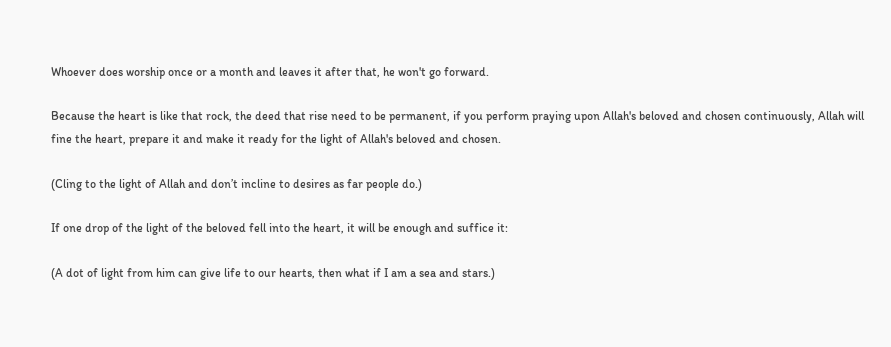Whoever does worship once or a month and leaves it after that, he won't go forward.

Because the heart is like that rock, the deed that rise need to be permanent, if you perform praying upon Allah's beloved and chosen continuously, Allah will fine the heart, prepare it and make it ready for the light of Allah's beloved and chosen.

(Cling to the light of Allah and don’t incline to desires as far people do.)

If one drop of the light of the beloved fell into the heart, it will be enough and suffice it:

(A dot of light from him can give life to our hearts, then what if I am a sea and stars.)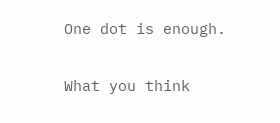One dot is enough.

What you think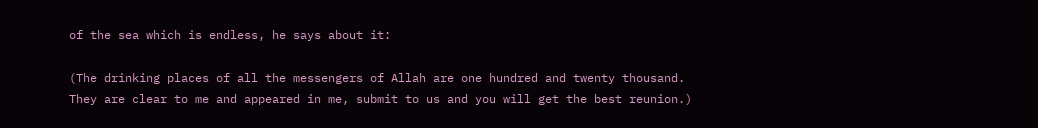of the sea which is endless, he says about it:

(The drinking places of all the messengers of Allah are one hundred and twenty thousand. They are clear to me and appeared in me, submit to us and you will get the best reunion.)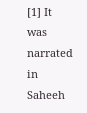[1] It was narrated in Saheeh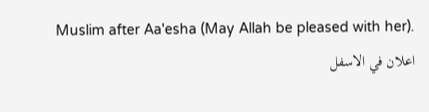Muslim after Aa'esha (May Allah be pleased with her).
اعلان في الاسفل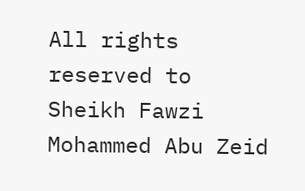All rights reserved to Sheikh Fawzi Mohammed Abu Zeid